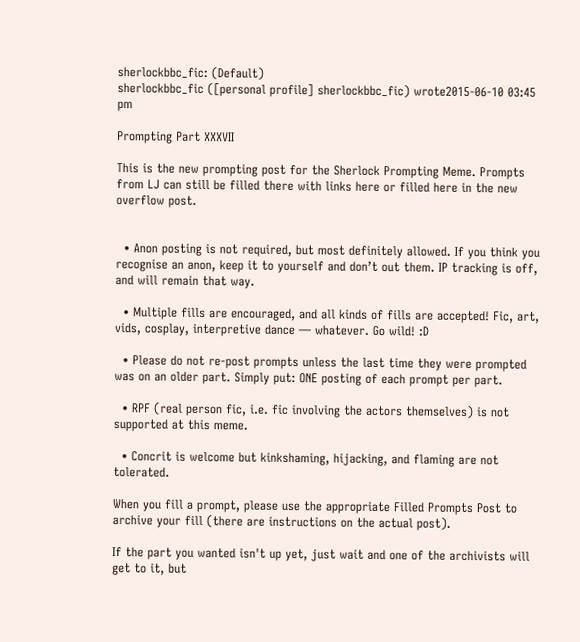sherlockbbc_fic: (Default)
sherlockbbc_fic ([personal profile] sherlockbbc_fic) wrote2015-06-10 03:45 pm

Prompting Part XXXVII

This is the new prompting post for the Sherlock Prompting Meme. Prompts from LJ can still be filled there with links here or filled here in the new overflow post.


  • Anon posting is not required, but most definitely allowed. If you think you recognise an anon, keep it to yourself and don’t out them. IP tracking is off, and will remain that way.

  • Multiple fills are encouraged, and all kinds of fills are accepted! Fic, art, vids, cosplay, interpretive dance — whatever. Go wild! :D

  • Please do not re-post prompts unless the last time they were prompted was on an older part. Simply put: ONE posting of each prompt per part.

  • RPF (real person fic, i.e. fic involving the actors themselves) is not supported at this meme.

  • Concrit is welcome but kinkshaming, hijacking, and flaming are not tolerated.

When you fill a prompt, please use the appropriate Filled Prompts Post to archive your fill (there are instructions on the actual post).

If the part you wanted isn't up yet, just wait and one of the archivists will get to it, but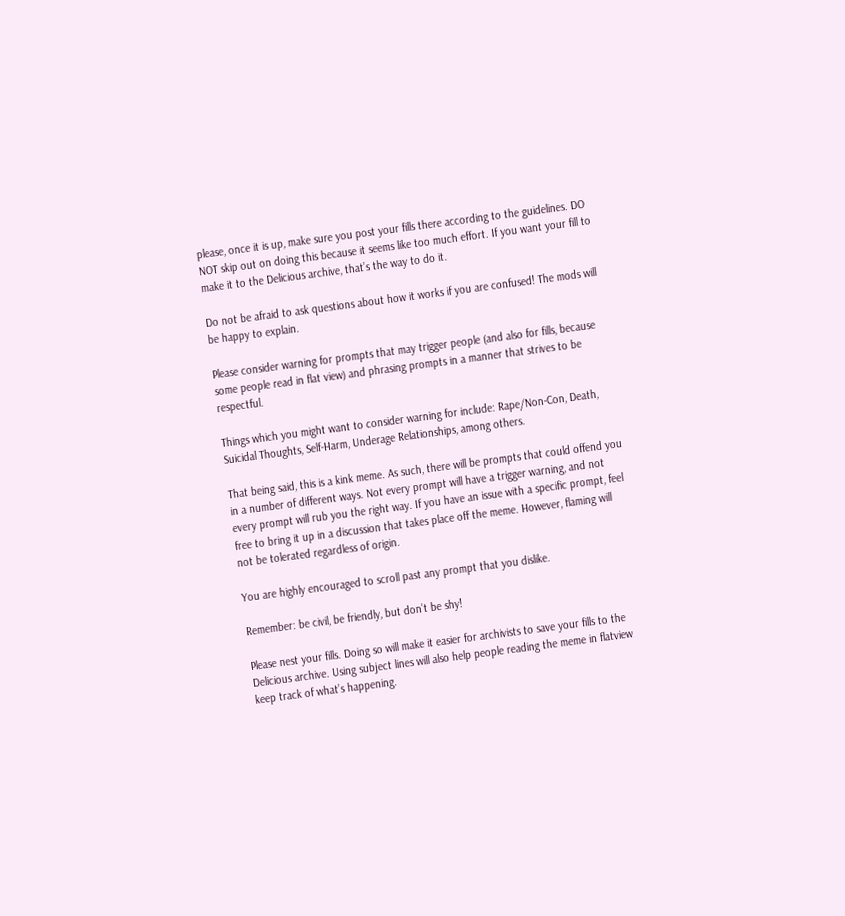please, once it is up, make sure you post your fills there according to the guidelines. DO NOT skip out on doing this because it seems like too much effort. If you want your fill to make it to the Delicious archive, that’s the way to do it.

Do not be afraid to ask questions about how it works if you are confused! The mods will be happy to explain.

Please consider warning for prompts that may trigger people (and also for fills, because some people read in flat view) and phrasing prompts in a manner that strives to be respectful.

Things which you might want to consider warning for include: Rape/Non-Con, Death, Suicidal Thoughts, Self-Harm, Underage Relationships, among others.

That being said, this is a kink meme. As such, there will be prompts that could offend you in a number of different ways. Not every prompt will have a trigger warning, and not every prompt will rub you the right way. If you have an issue with a specific prompt, feel free to bring it up in a discussion that takes place off the meme. However, flaming will not be tolerated regardless of origin.

You are highly encouraged to scroll past any prompt that you dislike.

Remember: be civil, be friendly, but don’t be shy!

Please nest your fills. Doing so will make it easier for archivists to save your fills to the Delicious archive. Using subject lines will also help people reading the meme in flatview keep track of what’s happening.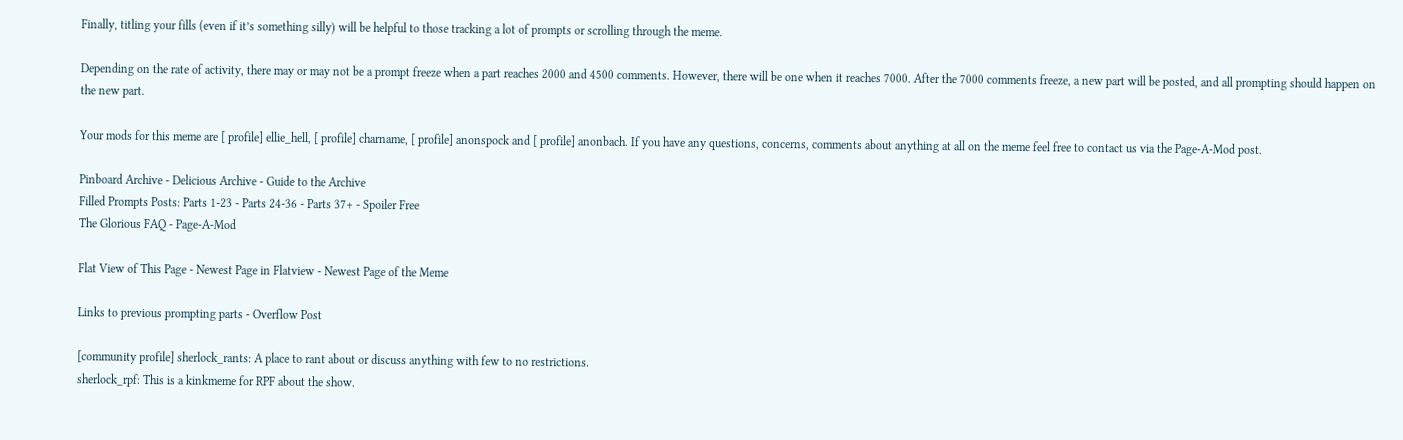Finally, titling your fills (even if it’s something silly) will be helpful to those tracking a lot of prompts or scrolling through the meme.

Depending on the rate of activity, there may or may not be a prompt freeze when a part reaches 2000 and 4500 comments. However, there will be one when it reaches 7000. After the 7000 comments freeze, a new part will be posted, and all prompting should happen on the new part.

Your mods for this meme are [ profile] ellie_hell, [ profile] charname, [ profile] anonspock and [ profile] anonbach. If you have any questions, concerns, comments about anything at all on the meme feel free to contact us via the Page-A-Mod post.

Pinboard Archive - Delicious Archive - Guide to the Archive
Filled Prompts Posts: Parts 1-23 - Parts 24-36 - Parts 37+ - Spoiler Free
The Glorious FAQ - Page-A-Mod

Flat View of This Page - Newest Page in Flatview - Newest Page of the Meme

Links to previous prompting parts - Overflow Post

[community profile] sherlock_rants: A place to rant about or discuss anything with few to no restrictions.
sherlock_rpf: This is a kinkmeme for RPF about the show.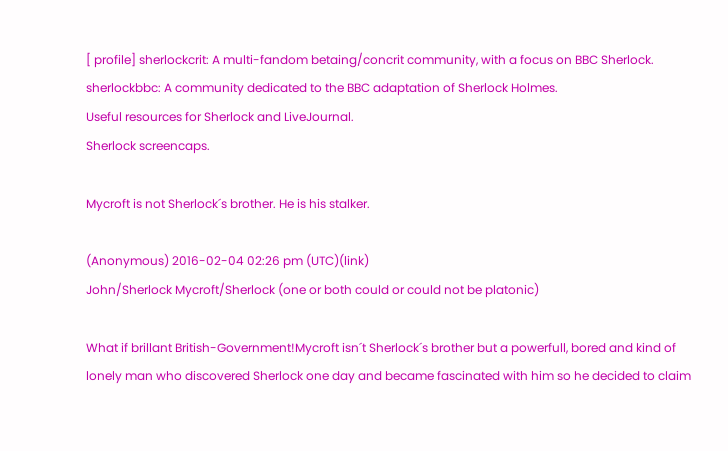[ profile] sherlockcrit: A multi-fandom betaing/concrit community, with a focus on BBC Sherlock.
sherlockbbc: A community dedicated to the BBC adaptation of Sherlock Holmes.
Useful resources for Sherlock and LiveJournal.
Sherlock screencaps.

Mycroft is not Sherlock´s brother. He is his stalker.

(Anonymous) 2016-02-04 02:26 pm (UTC)(link)
John/Sherlock Mycroft/Sherlock (one or both could or could not be platonic)

What if brillant British-Government!Mycroft isn´t Sherlock´s brother but a powerfull, bored and kind of lonely man who discovered Sherlock one day and became fascinated with him so he decided to claim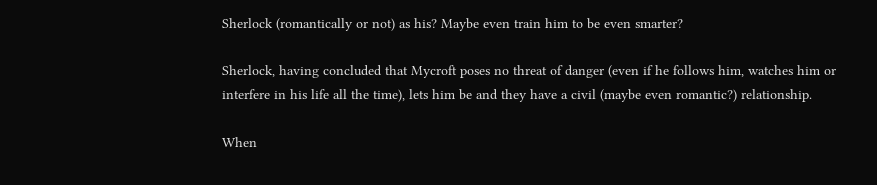Sherlock (romantically or not) as his? Maybe even train him to be even smarter?

Sherlock, having concluded that Mycroft poses no threat of danger (even if he follows him, watches him or interfere in his life all the time), lets him be and they have a civil (maybe even romantic?) relationship.

When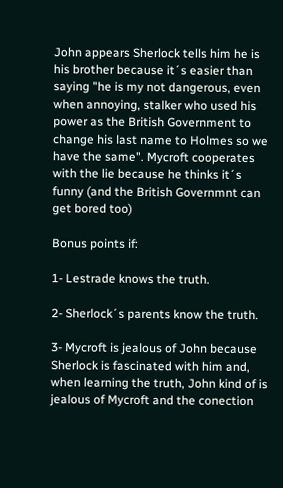John appears Sherlock tells him he is his brother because it´s easier than saying "he is my not dangerous, even when annoying, stalker who used his power as the British Government to change his last name to Holmes so we have the same". Mycroft cooperates with the lie because he thinks it´s funny (and the British Governmnt can get bored too)

Bonus points if:

1- Lestrade knows the truth.

2- Sherlock´s parents know the truth.

3- Mycroft is jealous of John because Sherlock is fascinated with him and, when learning the truth, John kind of is jealous of Mycroft and the conection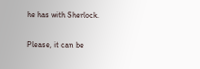he has with Sherlock.

Please, it can be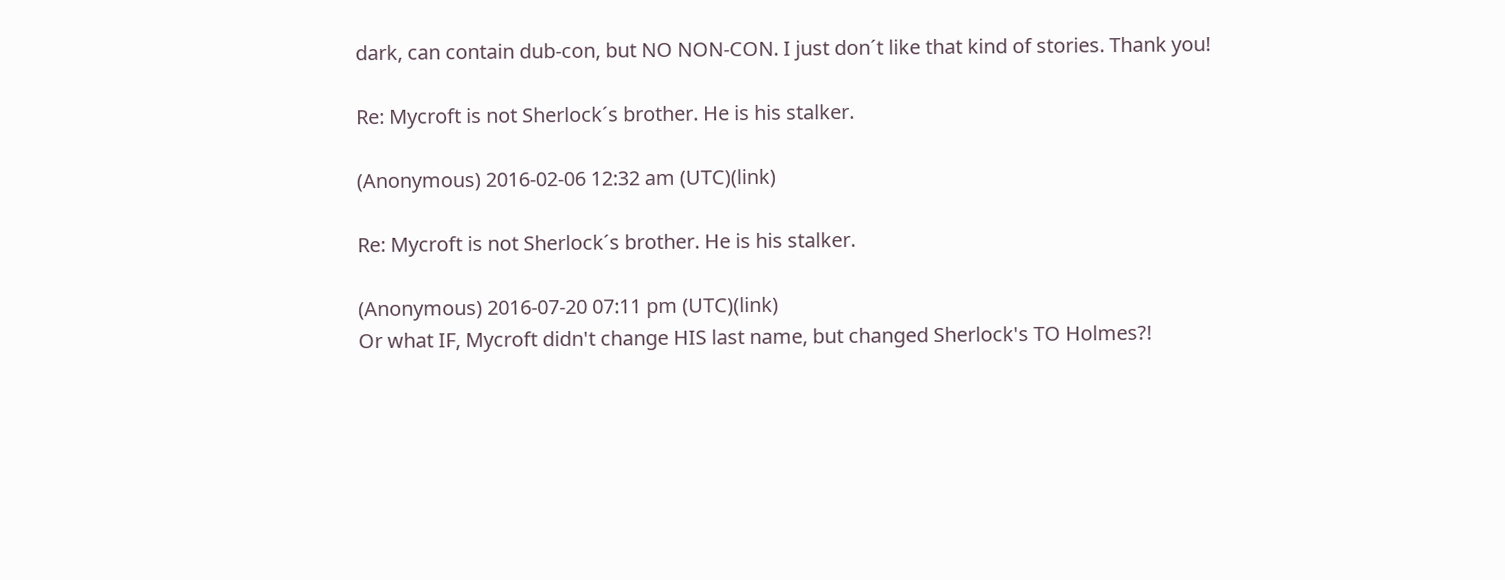dark, can contain dub-con, but NO NON-CON. I just don´t like that kind of stories. Thank you!

Re: Mycroft is not Sherlock´s brother. He is his stalker.

(Anonymous) 2016-02-06 12:32 am (UTC)(link)

Re: Mycroft is not Sherlock´s brother. He is his stalker.

(Anonymous) 2016-07-20 07:11 pm (UTC)(link)
Or what IF, Mycroft didn't change HIS last name, but changed Sherlock's TO Holmes?!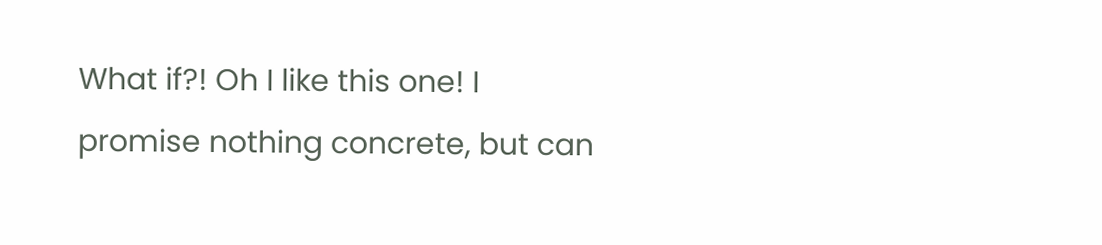What if?! Oh I like this one! I promise nothing concrete, but can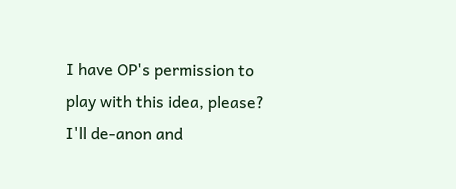I have OP's permission to play with this idea, please? I'll de-anon and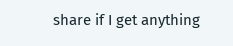share if I get anything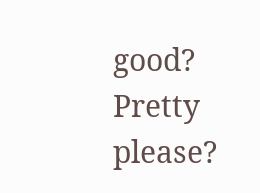good? Pretty please?